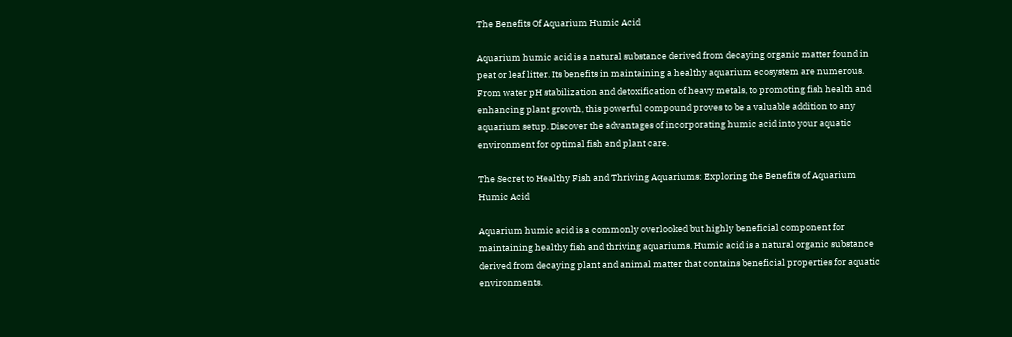The Benefits Of Aquarium Humic Acid

Aquarium humic acid is a natural substance derived from decaying organic matter found in peat or leaf litter. Its benefits in maintaining a healthy aquarium ecosystem are numerous. From water pH stabilization and detoxification of heavy metals, to promoting fish health and enhancing plant growth, this powerful compound proves to be a valuable addition to any aquarium setup. Discover the advantages of incorporating humic acid into your aquatic environment for optimal fish and plant care.

The Secret to Healthy Fish and Thriving Aquariums: Exploring the Benefits of Aquarium Humic Acid

Aquarium humic acid is a commonly overlooked but highly beneficial component for maintaining healthy fish and thriving aquariums. Humic acid is a natural organic substance derived from decaying plant and animal matter that contains beneficial properties for aquatic environments.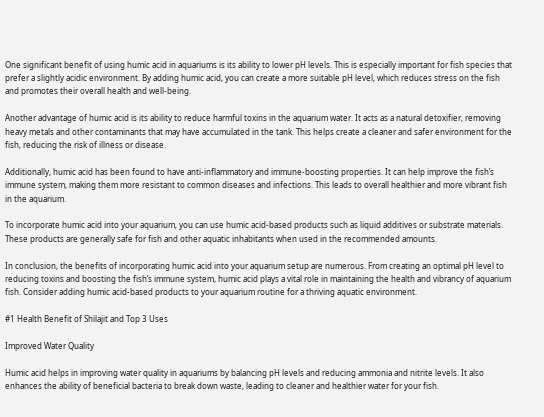One significant benefit of using humic acid in aquariums is its ability to lower pH levels. This is especially important for fish species that prefer a slightly acidic environment. By adding humic acid, you can create a more suitable pH level, which reduces stress on the fish and promotes their overall health and well-being.

Another advantage of humic acid is its ability to reduce harmful toxins in the aquarium water. It acts as a natural detoxifier, removing heavy metals and other contaminants that may have accumulated in the tank. This helps create a cleaner and safer environment for the fish, reducing the risk of illness or disease.

Additionally, humic acid has been found to have anti-inflammatory and immune-boosting properties. It can help improve the fish’s immune system, making them more resistant to common diseases and infections. This leads to overall healthier and more vibrant fish in the aquarium.

To incorporate humic acid into your aquarium, you can use humic acid-based products such as liquid additives or substrate materials. These products are generally safe for fish and other aquatic inhabitants when used in the recommended amounts.

In conclusion, the benefits of incorporating humic acid into your aquarium setup are numerous. From creating an optimal pH level to reducing toxins and boosting the fish’s immune system, humic acid plays a vital role in maintaining the health and vibrancy of aquarium fish. Consider adding humic acid-based products to your aquarium routine for a thriving aquatic environment.

#1 Health Benefit of Shilajit and Top 3 Uses

Improved Water Quality

Humic acid helps in improving water quality in aquariums by balancing pH levels and reducing ammonia and nitrite levels. It also enhances the ability of beneficial bacteria to break down waste, leading to cleaner and healthier water for your fish.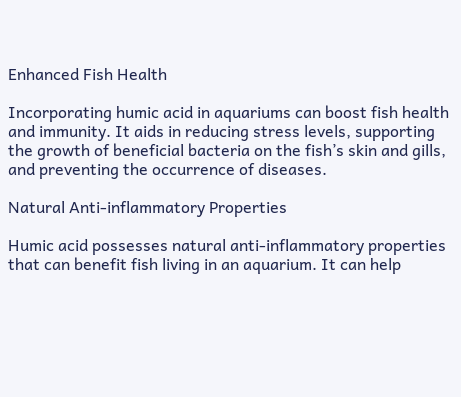Enhanced Fish Health

Incorporating humic acid in aquariums can boost fish health and immunity. It aids in reducing stress levels, supporting the growth of beneficial bacteria on the fish’s skin and gills, and preventing the occurrence of diseases.

Natural Anti-inflammatory Properties

Humic acid possesses natural anti-inflammatory properties that can benefit fish living in an aquarium. It can help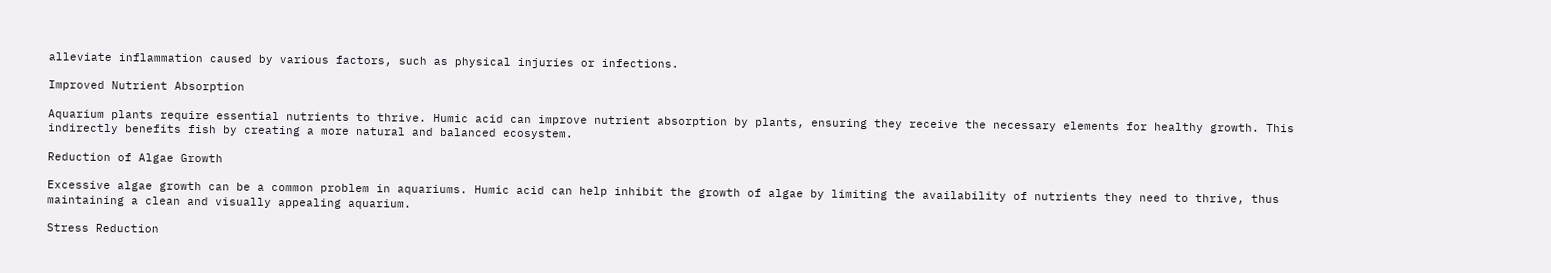alleviate inflammation caused by various factors, such as physical injuries or infections.

Improved Nutrient Absorption

Aquarium plants require essential nutrients to thrive. Humic acid can improve nutrient absorption by plants, ensuring they receive the necessary elements for healthy growth. This indirectly benefits fish by creating a more natural and balanced ecosystem.

Reduction of Algae Growth

Excessive algae growth can be a common problem in aquariums. Humic acid can help inhibit the growth of algae by limiting the availability of nutrients they need to thrive, thus maintaining a clean and visually appealing aquarium.

Stress Reduction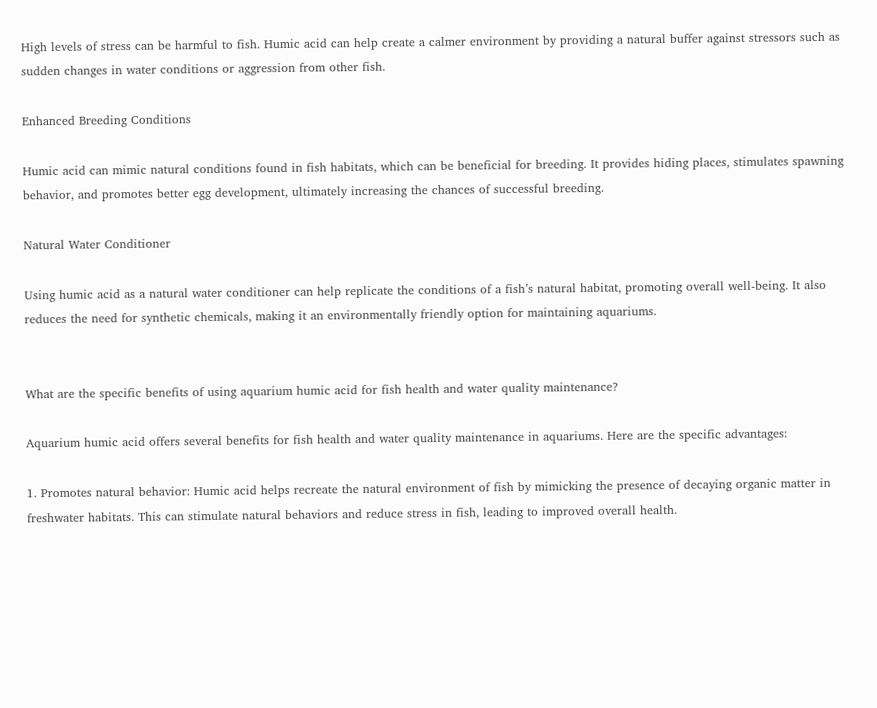High levels of stress can be harmful to fish. Humic acid can help create a calmer environment by providing a natural buffer against stressors such as sudden changes in water conditions or aggression from other fish.

Enhanced Breeding Conditions

Humic acid can mimic natural conditions found in fish habitats, which can be beneficial for breeding. It provides hiding places, stimulates spawning behavior, and promotes better egg development, ultimately increasing the chances of successful breeding.

Natural Water Conditioner

Using humic acid as a natural water conditioner can help replicate the conditions of a fish’s natural habitat, promoting overall well-being. It also reduces the need for synthetic chemicals, making it an environmentally friendly option for maintaining aquariums.


What are the specific benefits of using aquarium humic acid for fish health and water quality maintenance?

Aquarium humic acid offers several benefits for fish health and water quality maintenance in aquariums. Here are the specific advantages:

1. Promotes natural behavior: Humic acid helps recreate the natural environment of fish by mimicking the presence of decaying organic matter in freshwater habitats. This can stimulate natural behaviors and reduce stress in fish, leading to improved overall health.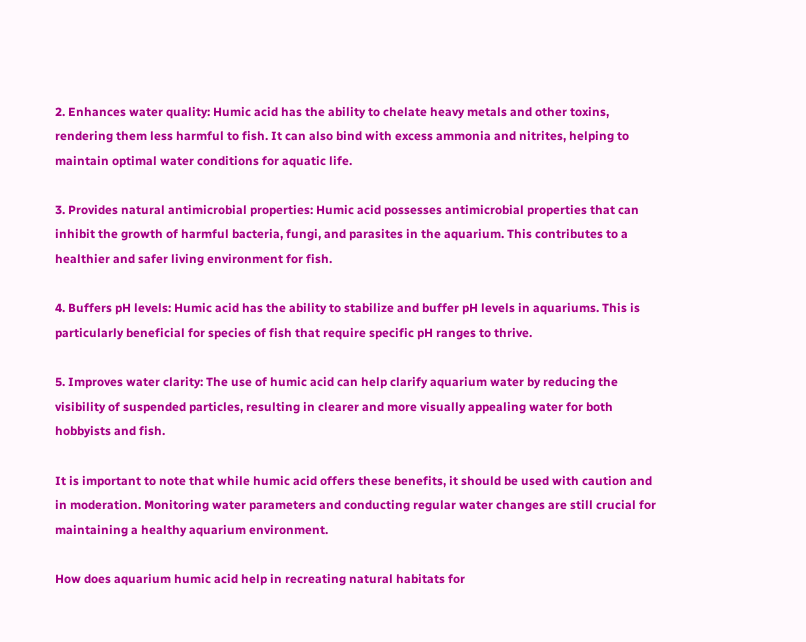2. Enhances water quality: Humic acid has the ability to chelate heavy metals and other toxins, rendering them less harmful to fish. It can also bind with excess ammonia and nitrites, helping to maintain optimal water conditions for aquatic life.

3. Provides natural antimicrobial properties: Humic acid possesses antimicrobial properties that can inhibit the growth of harmful bacteria, fungi, and parasites in the aquarium. This contributes to a healthier and safer living environment for fish.

4. Buffers pH levels: Humic acid has the ability to stabilize and buffer pH levels in aquariums. This is particularly beneficial for species of fish that require specific pH ranges to thrive.

5. Improves water clarity: The use of humic acid can help clarify aquarium water by reducing the visibility of suspended particles, resulting in clearer and more visually appealing water for both hobbyists and fish.

It is important to note that while humic acid offers these benefits, it should be used with caution and in moderation. Monitoring water parameters and conducting regular water changes are still crucial for maintaining a healthy aquarium environment.

How does aquarium humic acid help in recreating natural habitats for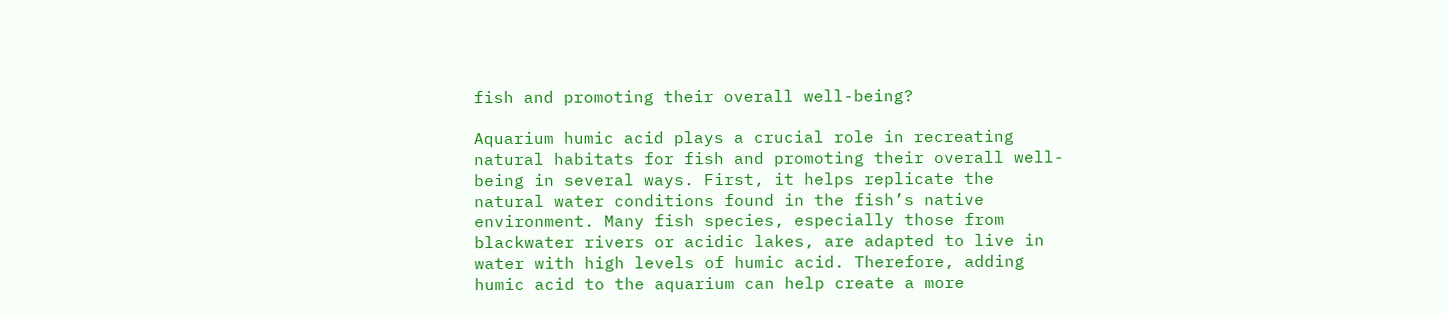fish and promoting their overall well-being?

Aquarium humic acid plays a crucial role in recreating natural habitats for fish and promoting their overall well-being in several ways. First, it helps replicate the natural water conditions found in the fish’s native environment. Many fish species, especially those from blackwater rivers or acidic lakes, are adapted to live in water with high levels of humic acid. Therefore, adding humic acid to the aquarium can help create a more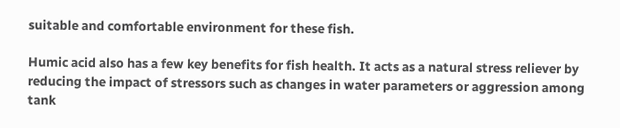suitable and comfortable environment for these fish.

Humic acid also has a few key benefits for fish health. It acts as a natural stress reliever by reducing the impact of stressors such as changes in water parameters or aggression among tank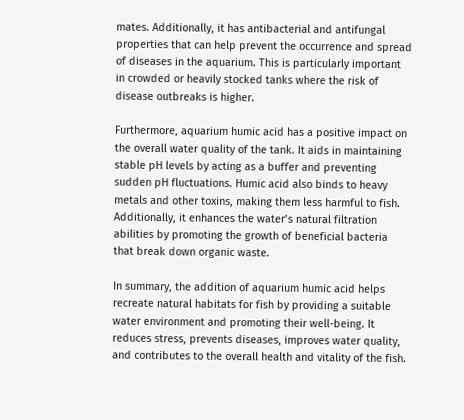mates. Additionally, it has antibacterial and antifungal properties that can help prevent the occurrence and spread of diseases in the aquarium. This is particularly important in crowded or heavily stocked tanks where the risk of disease outbreaks is higher.

Furthermore, aquarium humic acid has a positive impact on the overall water quality of the tank. It aids in maintaining stable pH levels by acting as a buffer and preventing sudden pH fluctuations. Humic acid also binds to heavy metals and other toxins, making them less harmful to fish. Additionally, it enhances the water’s natural filtration abilities by promoting the growth of beneficial bacteria that break down organic waste.

In summary, the addition of aquarium humic acid helps recreate natural habitats for fish by providing a suitable water environment and promoting their well-being. It reduces stress, prevents diseases, improves water quality, and contributes to the overall health and vitality of the fish.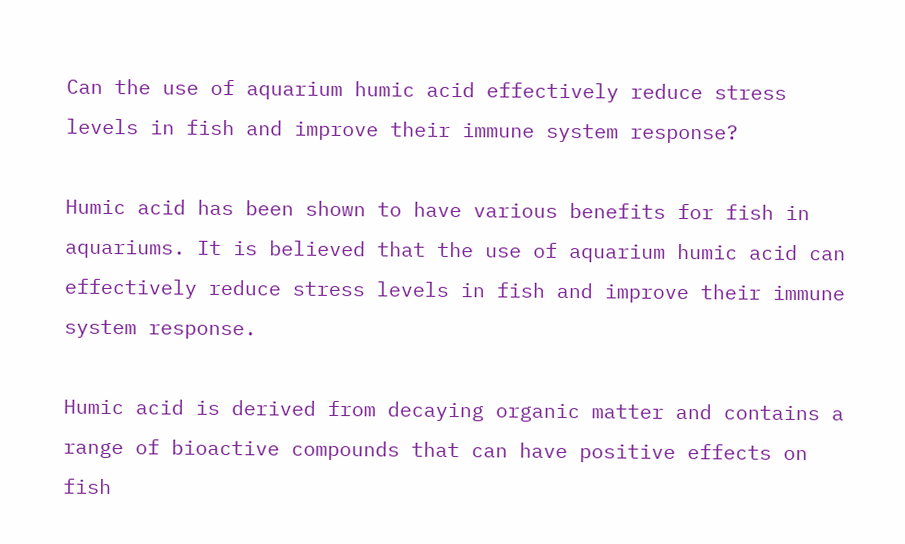Can the use of aquarium humic acid effectively reduce stress levels in fish and improve their immune system response?

Humic acid has been shown to have various benefits for fish in aquariums. It is believed that the use of aquarium humic acid can effectively reduce stress levels in fish and improve their immune system response.

Humic acid is derived from decaying organic matter and contains a range of bioactive compounds that can have positive effects on fish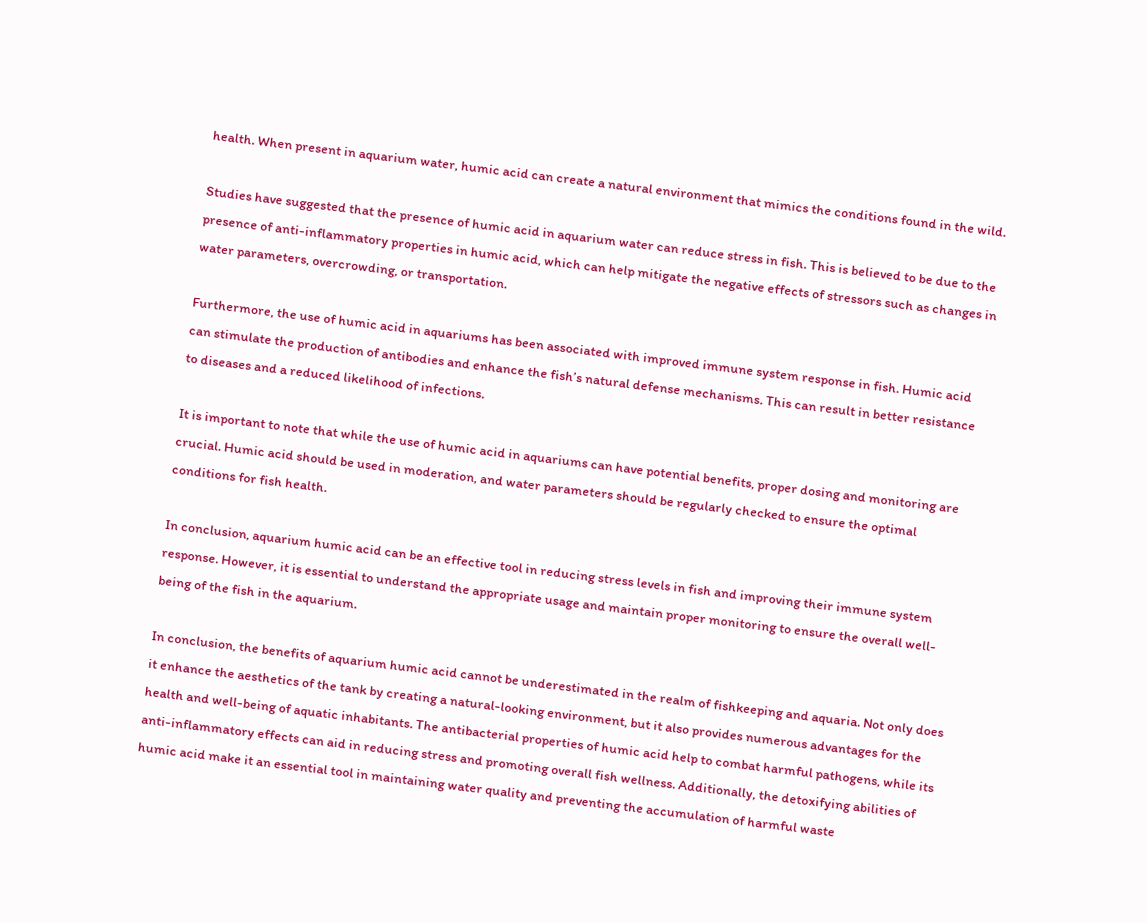health. When present in aquarium water, humic acid can create a natural environment that mimics the conditions found in the wild.

Studies have suggested that the presence of humic acid in aquarium water can reduce stress in fish. This is believed to be due to the presence of anti-inflammatory properties in humic acid, which can help mitigate the negative effects of stressors such as changes in water parameters, overcrowding, or transportation.

Furthermore, the use of humic acid in aquariums has been associated with improved immune system response in fish. Humic acid can stimulate the production of antibodies and enhance the fish’s natural defense mechanisms. This can result in better resistance to diseases and a reduced likelihood of infections.

It is important to note that while the use of humic acid in aquariums can have potential benefits, proper dosing and monitoring are crucial. Humic acid should be used in moderation, and water parameters should be regularly checked to ensure the optimal conditions for fish health.

In conclusion, aquarium humic acid can be an effective tool in reducing stress levels in fish and improving their immune system response. However, it is essential to understand the appropriate usage and maintain proper monitoring to ensure the overall well-being of the fish in the aquarium.

In conclusion, the benefits of aquarium humic acid cannot be underestimated in the realm of fishkeeping and aquaria. Not only does it enhance the aesthetics of the tank by creating a natural-looking environment, but it also provides numerous advantages for the health and well-being of aquatic inhabitants. The antibacterial properties of humic acid help to combat harmful pathogens, while its anti-inflammatory effects can aid in reducing stress and promoting overall fish wellness. Additionally, the detoxifying abilities of humic acid make it an essential tool in maintaining water quality and preventing the accumulation of harmful waste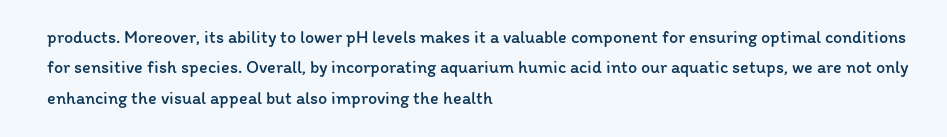products. Moreover, its ability to lower pH levels makes it a valuable component for ensuring optimal conditions for sensitive fish species. Overall, by incorporating aquarium humic acid into our aquatic setups, we are not only enhancing the visual appeal but also improving the health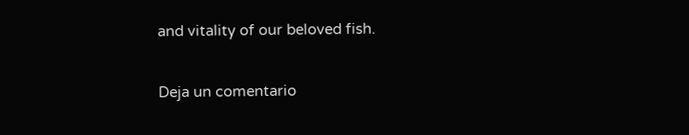and vitality of our beloved fish.

Deja un comentario